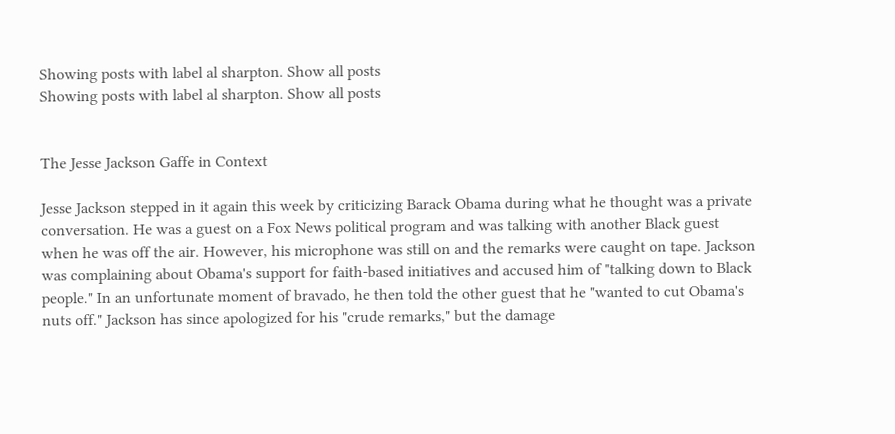Showing posts with label al sharpton. Show all posts
Showing posts with label al sharpton. Show all posts


The Jesse Jackson Gaffe in Context

Jesse Jackson stepped in it again this week by criticizing Barack Obama during what he thought was a private conversation. He was a guest on a Fox News political program and was talking with another Black guest when he was off the air. However, his microphone was still on and the remarks were caught on tape. Jackson was complaining about Obama's support for faith-based initiatives and accused him of "talking down to Black people." In an unfortunate moment of bravado, he then told the other guest that he "wanted to cut Obama's nuts off." Jackson has since apologized for his "crude remarks," but the damage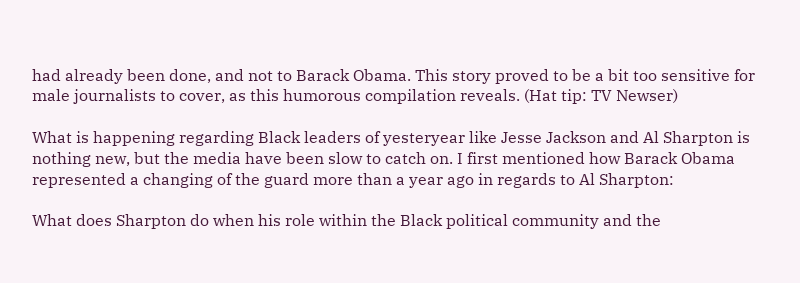had already been done, and not to Barack Obama. This story proved to be a bit too sensitive for male journalists to cover, as this humorous compilation reveals. (Hat tip: TV Newser)

What is happening regarding Black leaders of yesteryear like Jesse Jackson and Al Sharpton is nothing new, but the media have been slow to catch on. I first mentioned how Barack Obama represented a changing of the guard more than a year ago in regards to Al Sharpton:

What does Sharpton do when his role within the Black political community and the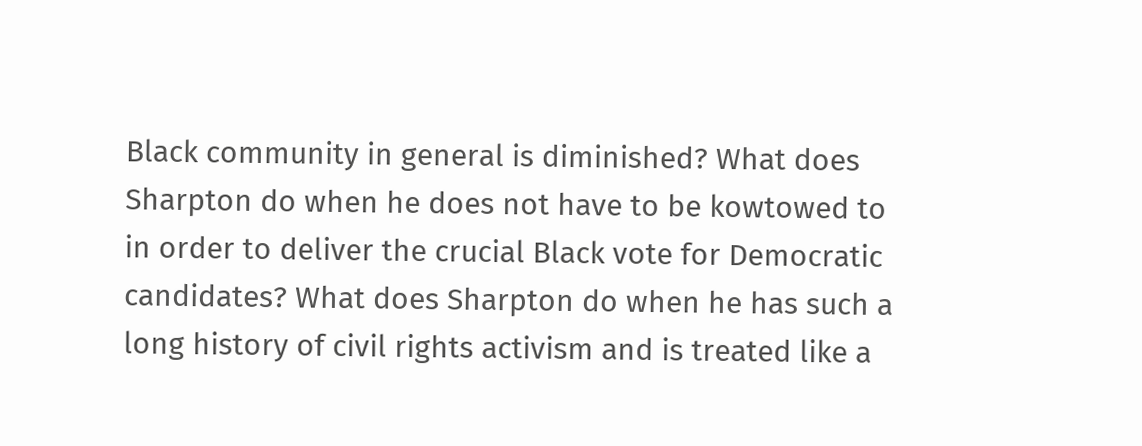Black community in general is diminished? What does Sharpton do when he does not have to be kowtowed to in order to deliver the crucial Black vote for Democratic candidates? What does Sharpton do when he has such a long history of civil rights activism and is treated like a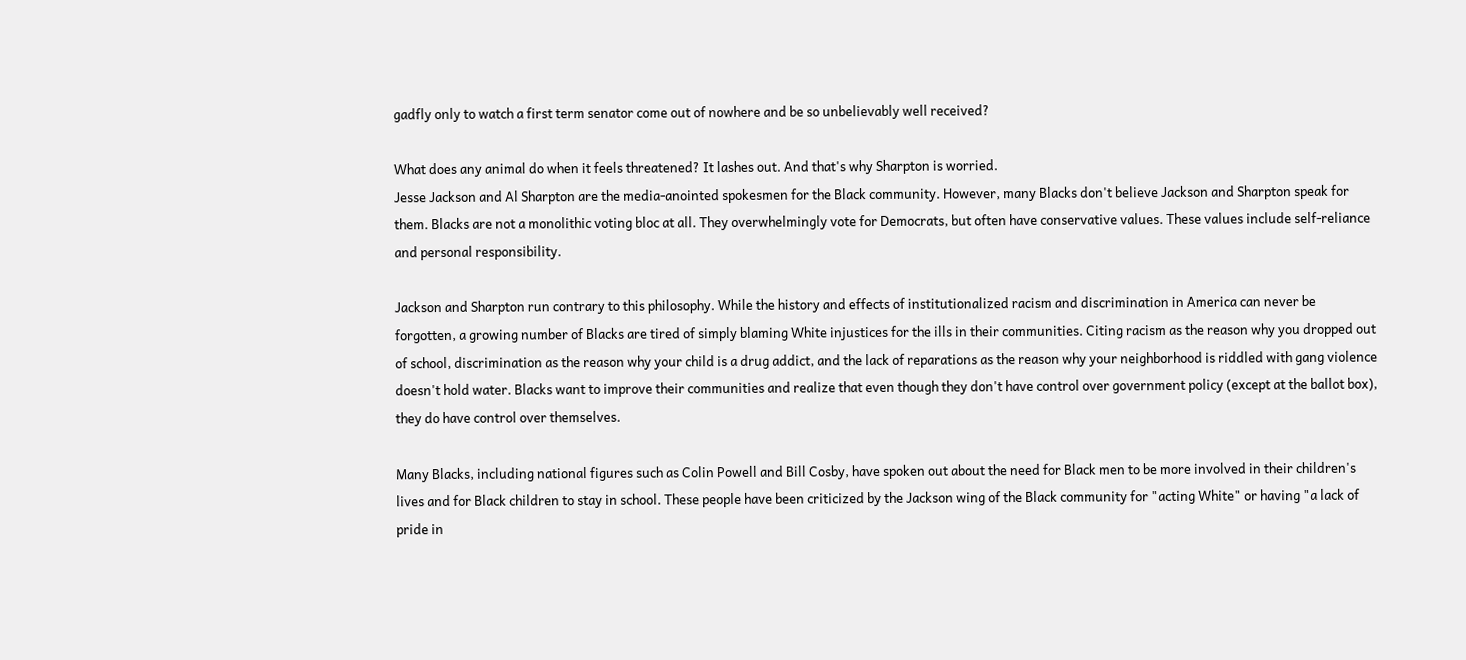gadfly only to watch a first term senator come out of nowhere and be so unbelievably well received?

What does any animal do when it feels threatened? It lashes out. And that's why Sharpton is worried.
Jesse Jackson and Al Sharpton are the media-anointed spokesmen for the Black community. However, many Blacks don't believe Jackson and Sharpton speak for them. Blacks are not a monolithic voting bloc at all. They overwhelmingly vote for Democrats, but often have conservative values. These values include self-reliance and personal responsibility.

Jackson and Sharpton run contrary to this philosophy. While the history and effects of institutionalized racism and discrimination in America can never be forgotten, a growing number of Blacks are tired of simply blaming White injustices for the ills in their communities. Citing racism as the reason why you dropped out of school, discrimination as the reason why your child is a drug addict, and the lack of reparations as the reason why your neighborhood is riddled with gang violence doesn't hold water. Blacks want to improve their communities and realize that even though they don't have control over government policy (except at the ballot box), they do have control over themselves.

Many Blacks, including national figures such as Colin Powell and Bill Cosby, have spoken out about the need for Black men to be more involved in their children's lives and for Black children to stay in school. These people have been criticized by the Jackson wing of the Black community for "acting White" or having "a lack of pride in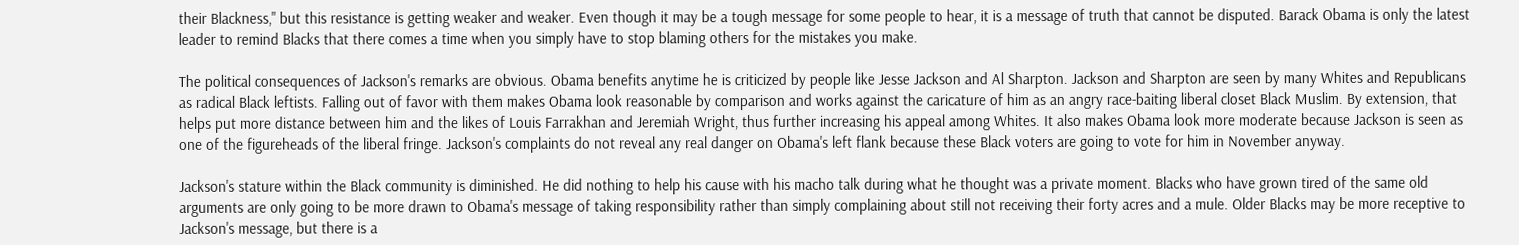their Blackness," but this resistance is getting weaker and weaker. Even though it may be a tough message for some people to hear, it is a message of truth that cannot be disputed. Barack Obama is only the latest leader to remind Blacks that there comes a time when you simply have to stop blaming others for the mistakes you make.

The political consequences of Jackson's remarks are obvious. Obama benefits anytime he is criticized by people like Jesse Jackson and Al Sharpton. Jackson and Sharpton are seen by many Whites and Republicans as radical Black leftists. Falling out of favor with them makes Obama look reasonable by comparison and works against the caricature of him as an angry race-baiting liberal closet Black Muslim. By extension, that helps put more distance between him and the likes of Louis Farrakhan and Jeremiah Wright, thus further increasing his appeal among Whites. It also makes Obama look more moderate because Jackson is seen as one of the figureheads of the liberal fringe. Jackson's complaints do not reveal any real danger on Obama's left flank because these Black voters are going to vote for him in November anyway.

Jackson's stature within the Black community is diminished. He did nothing to help his cause with his macho talk during what he thought was a private moment. Blacks who have grown tired of the same old arguments are only going to be more drawn to Obama's message of taking responsibility rather than simply complaining about still not receiving their forty acres and a mule. Older Blacks may be more receptive to Jackson's message, but there is a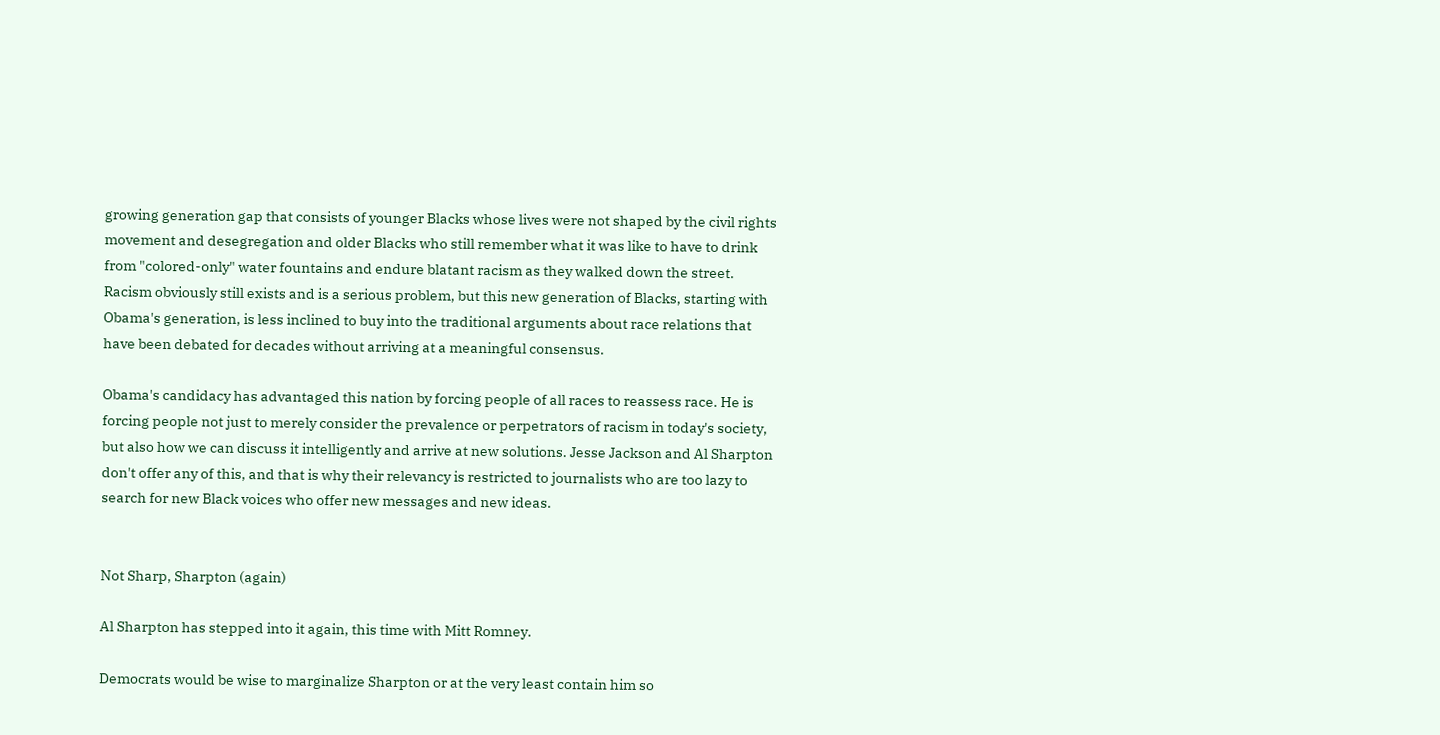growing generation gap that consists of younger Blacks whose lives were not shaped by the civil rights movement and desegregation and older Blacks who still remember what it was like to have to drink from "colored-only" water fountains and endure blatant racism as they walked down the street. Racism obviously still exists and is a serious problem, but this new generation of Blacks, starting with Obama's generation, is less inclined to buy into the traditional arguments about race relations that have been debated for decades without arriving at a meaningful consensus.

Obama's candidacy has advantaged this nation by forcing people of all races to reassess race. He is forcing people not just to merely consider the prevalence or perpetrators of racism in today's society, but also how we can discuss it intelligently and arrive at new solutions. Jesse Jackson and Al Sharpton don't offer any of this, and that is why their relevancy is restricted to journalists who are too lazy to search for new Black voices who offer new messages and new ideas.


Not Sharp, Sharpton (again)

Al Sharpton has stepped into it again, this time with Mitt Romney.

Democrats would be wise to marginalize Sharpton or at the very least contain him so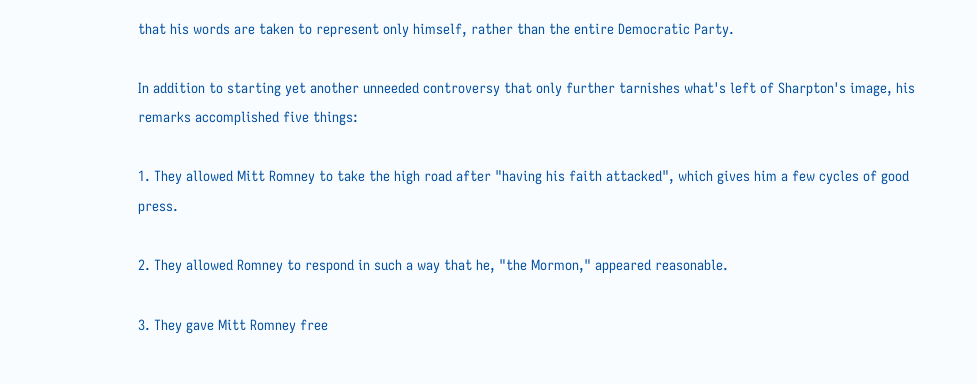that his words are taken to represent only himself, rather than the entire Democratic Party.

In addition to starting yet another unneeded controversy that only further tarnishes what's left of Sharpton's image, his remarks accomplished five things:

1. They allowed Mitt Romney to take the high road after "having his faith attacked", which gives him a few cycles of good press.

2. They allowed Romney to respond in such a way that he, "the Mormon," appeared reasonable.

3. They gave Mitt Romney free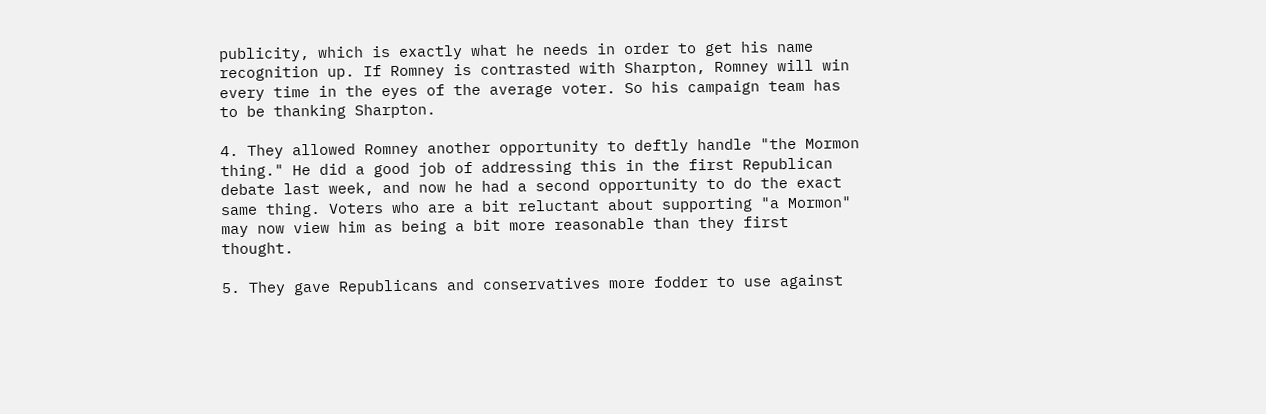publicity, which is exactly what he needs in order to get his name recognition up. If Romney is contrasted with Sharpton, Romney will win every time in the eyes of the average voter. So his campaign team has to be thanking Sharpton.

4. They allowed Romney another opportunity to deftly handle "the Mormon thing." He did a good job of addressing this in the first Republican debate last week, and now he had a second opportunity to do the exact same thing. Voters who are a bit reluctant about supporting "a Mormon" may now view him as being a bit more reasonable than they first thought.

5. They gave Republicans and conservatives more fodder to use against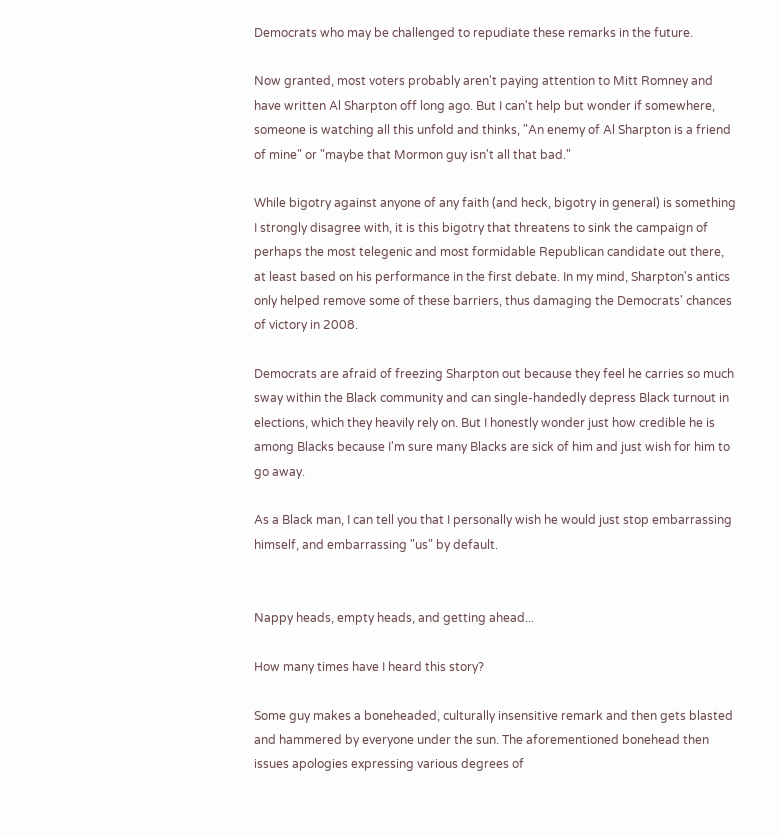Democrats who may be challenged to repudiate these remarks in the future.

Now granted, most voters probably aren't paying attention to Mitt Romney and have written Al Sharpton off long ago. But I can't help but wonder if somewhere, someone is watching all this unfold and thinks, "An enemy of Al Sharpton is a friend of mine" or "maybe that Mormon guy isn't all that bad."

While bigotry against anyone of any faith (and heck, bigotry in general) is something I strongly disagree with, it is this bigotry that threatens to sink the campaign of perhaps the most telegenic and most formidable Republican candidate out there, at least based on his performance in the first debate. In my mind, Sharpton's antics only helped remove some of these barriers, thus damaging the Democrats' chances of victory in 2008.

Democrats are afraid of freezing Sharpton out because they feel he carries so much sway within the Black community and can single-handedly depress Black turnout in elections, which they heavily rely on. But I honestly wonder just how credible he is among Blacks because I'm sure many Blacks are sick of him and just wish for him to go away.

As a Black man, I can tell you that I personally wish he would just stop embarrassing himself, and embarrassing "us" by default.


Nappy heads, empty heads, and getting ahead...

How many times have I heard this story?

Some guy makes a boneheaded, culturally insensitive remark and then gets blasted and hammered by everyone under the sun. The aforementioned bonehead then issues apologies expressing various degrees of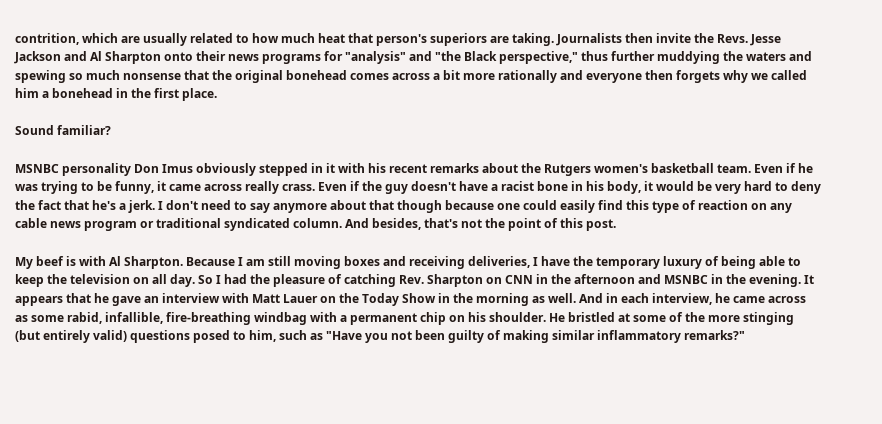contrition, which are usually related to how much heat that person's superiors are taking. Journalists then invite the Revs. Jesse Jackson and Al Sharpton onto their news programs for "analysis" and "the Black perspective," thus further muddying the waters and spewing so much nonsense that the original bonehead comes across a bit more rationally and everyone then forgets why we called him a bonehead in the first place.

Sound familiar?

MSNBC personality Don Imus obviously stepped in it with his recent remarks about the Rutgers women's basketball team. Even if he was trying to be funny, it came across really crass. Even if the guy doesn't have a racist bone in his body, it would be very hard to deny the fact that he's a jerk. I don't need to say anymore about that though because one could easily find this type of reaction on any cable news program or traditional syndicated column. And besides, that's not the point of this post.

My beef is with Al Sharpton. Because I am still moving boxes and receiving deliveries, I have the temporary luxury of being able to keep the television on all day. So I had the pleasure of catching Rev. Sharpton on CNN in the afternoon and MSNBC in the evening. It appears that he gave an interview with Matt Lauer on the Today Show in the morning as well. And in each interview, he came across as some rabid, infallible, fire-breathing windbag with a permanent chip on his shoulder. He bristled at some of the more stinging (but entirely valid) questions posed to him, such as "Have you not been guilty of making similar inflammatory remarks?"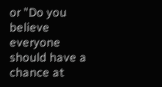or "Do you believe everyone should have a chance at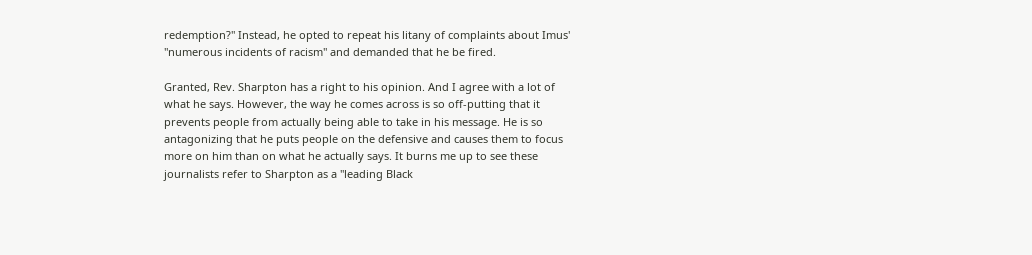redemption?" Instead, he opted to repeat his litany of complaints about Imus' "numerous incidents of racism" and demanded that he be fired.

Granted, Rev. Sharpton has a right to his opinion. And I agree with a lot of what he says. However, the way he comes across is so off-putting that it prevents people from actually being able to take in his message. He is so antagonizing that he puts people on the defensive and causes them to focus more on him than on what he actually says. It burns me up to see these journalists refer to Sharpton as a "leading Black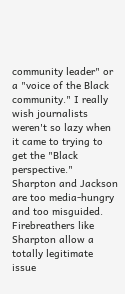community leader" or a "voice of the Black community." I really wish journalists weren't so lazy when it came to trying to get the "Black perspective." Sharpton and Jackson are too media-hungry and too misguided. Firebreathers like Sharpton allow a totally legitimate issue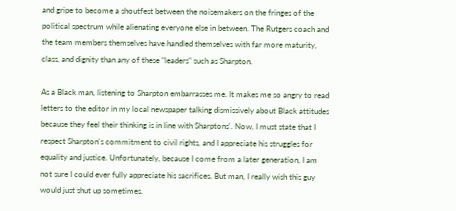and gripe to become a shoutfest between the noisemakers on the fringes of the political spectrum while alienating everyone else in between. The Rutgers coach and the team members themselves have handled themselves with far more maturity, class, and dignity than any of these "leaders" such as Sharpton.

As a Black man, listening to Sharpton embarrasses me. It makes me so angry to read letters to the editor in my local newspaper talking dismissively about Black attitudes because they feel their thinking is in line with Sharptons'. Now, I must state that I respect Sharpton's commitment to civil rights, and I appreciate his struggles for equality and justice. Unfortunately, because I come from a later generation, I am not sure I could ever fully appreciate his sacrifices. But man, I really wish this guy would just shut up sometimes.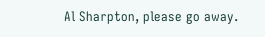Al Sharpton, please go away.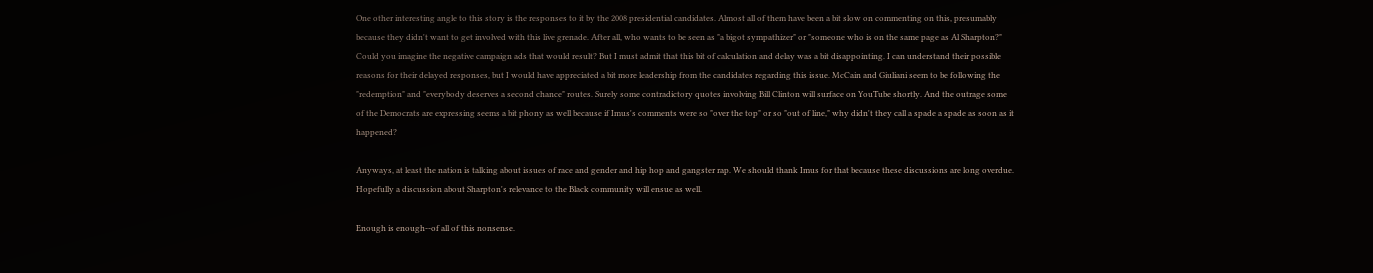One other interesting angle to this story is the responses to it by the 2008 presidential candidates. Almost all of them have been a bit slow on commenting on this, presumably because they didn't want to get involved with this live grenade. After all, who wants to be seen as "a bigot sympathizer" or "someone who is on the same page as Al Sharpton?" Could you imagine the negative campaign ads that would result? But I must admit that this bit of calculation and delay was a bit disappointing. I can understand their possible reasons for their delayed responses, but I would have appreciated a bit more leadership from the candidates regarding this issue. McCain and Giuliani seem to be following the "redemption" and "everybody deserves a second chance" routes. Surely some contradictory quotes involving Bill Clinton will surface on YouTube shortly. And the outrage some of the Democrats are expressing seems a bit phony as well because if Imus's comments were so "over the top" or so "out of line," why didn't they call a spade a spade as soon as it happened?

Anyways, at least the nation is talking about issues of race and gender and hip hop and gangster rap. We should thank Imus for that because these discussions are long overdue. Hopefully a discussion about Sharpton's relevance to the Black community will ensue as well.

Enough is enough--of all of this nonsense.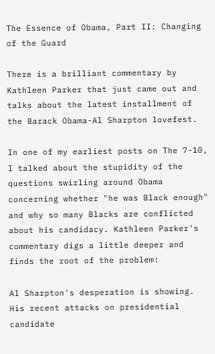The Essence of Obama, Part II: Changing of the Guard

There is a brilliant commentary by Kathleen Parker that just came out and talks about the latest installment of the Barack Obama-Al Sharpton lovefest.

In one of my earliest posts on The 7-10, I talked about the stupidity of the questions swirling around Obama concerning whether "he was Black enough" and why so many Blacks are conflicted about his candidacy. Kathleen Parker's commentary digs a little deeper and finds the root of the problem:

Al Sharpton's desperation is showing. His recent attacks on presidential candidate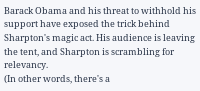Barack Obama and his threat to withhold his support have exposed the trick behind Sharpton's magic act. His audience is leaving the tent, and Sharpton is scrambling for relevancy.
(In other words, there's a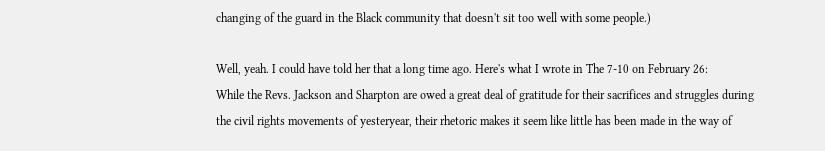changing of the guard in the Black community that doesn't sit too well with some people.)

Well, yeah. I could have told her that a long time ago. Here's what I wrote in The 7-10 on February 26:
While the Revs. Jackson and Sharpton are owed a great deal of gratitude for their sacrifices and struggles during the civil rights movements of yesteryear, their rhetoric makes it seem like little has been made in the way of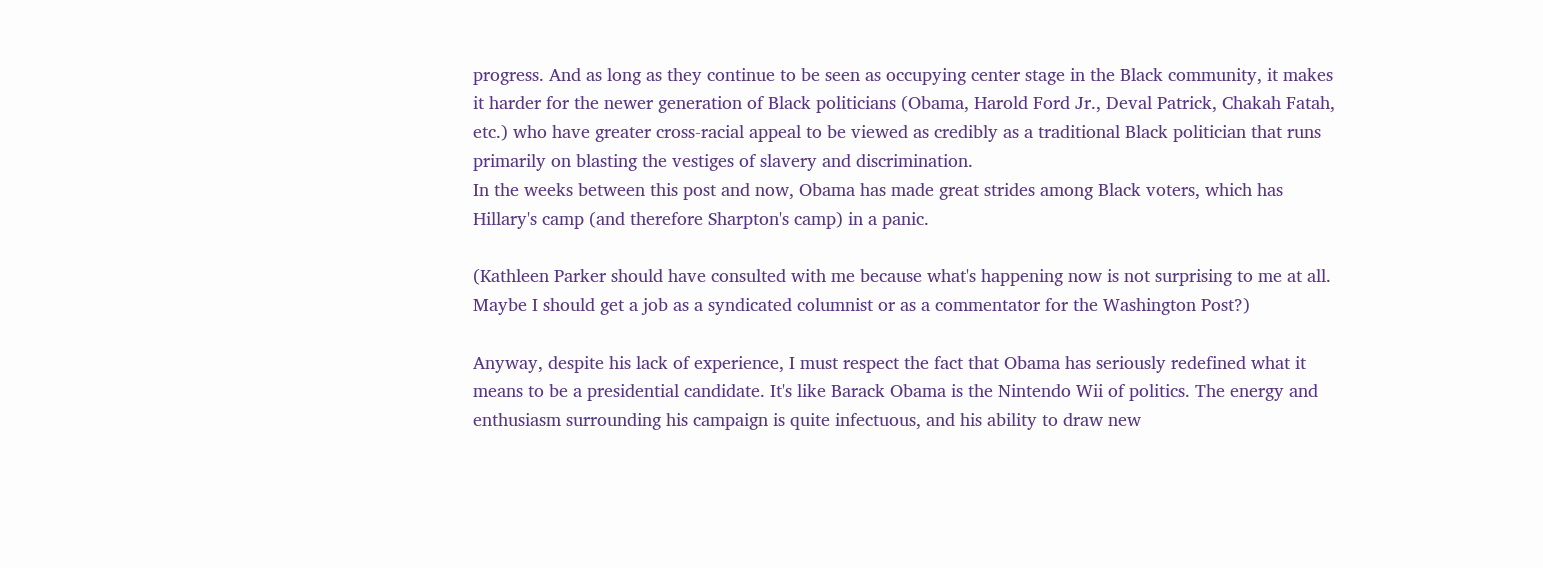progress. And as long as they continue to be seen as occupying center stage in the Black community, it makes it harder for the newer generation of Black politicians (Obama, Harold Ford Jr., Deval Patrick, Chakah Fatah, etc.) who have greater cross-racial appeal to be viewed as credibly as a traditional Black politician that runs primarily on blasting the vestiges of slavery and discrimination.
In the weeks between this post and now, Obama has made great strides among Black voters, which has Hillary's camp (and therefore Sharpton's camp) in a panic.

(Kathleen Parker should have consulted with me because what's happening now is not surprising to me at all. Maybe I should get a job as a syndicated columnist or as a commentator for the Washington Post?)

Anyway, despite his lack of experience, I must respect the fact that Obama has seriously redefined what it means to be a presidential candidate. It's like Barack Obama is the Nintendo Wii of politics. The energy and enthusiasm surrounding his campaign is quite infectuous, and his ability to draw new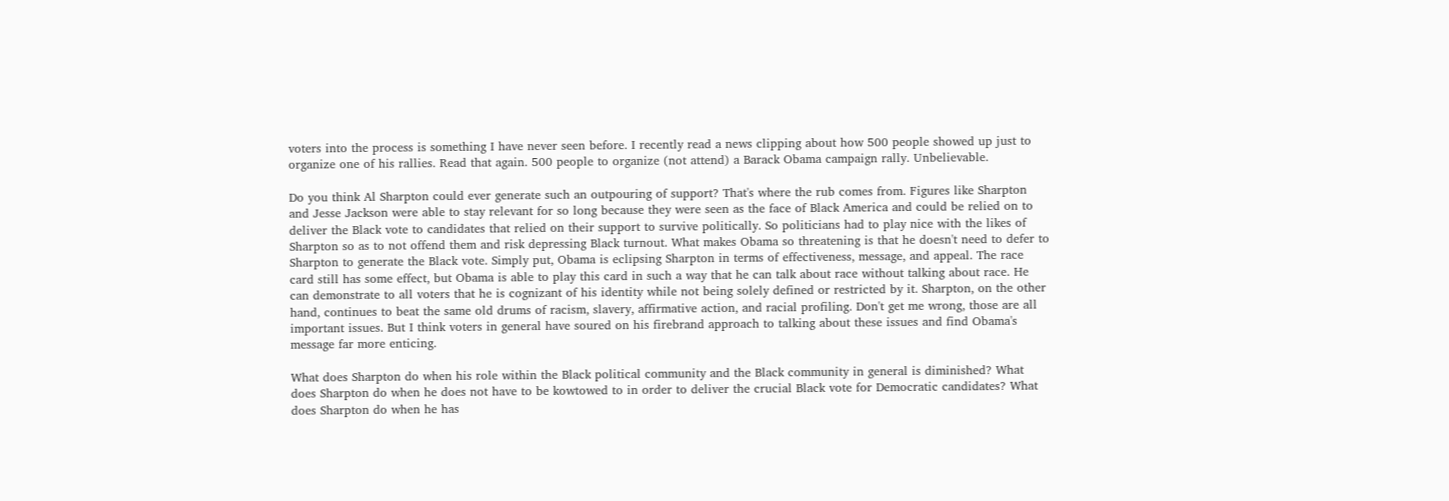voters into the process is something I have never seen before. I recently read a news clipping about how 500 people showed up just to organize one of his rallies. Read that again. 500 people to organize (not attend) a Barack Obama campaign rally. Unbelievable.

Do you think Al Sharpton could ever generate such an outpouring of support? That's where the rub comes from. Figures like Sharpton and Jesse Jackson were able to stay relevant for so long because they were seen as the face of Black America and could be relied on to deliver the Black vote to candidates that relied on their support to survive politically. So politicians had to play nice with the likes of Sharpton so as to not offend them and risk depressing Black turnout. What makes Obama so threatening is that he doesn't need to defer to Sharpton to generate the Black vote. Simply put, Obama is eclipsing Sharpton in terms of effectiveness, message, and appeal. The race card still has some effect, but Obama is able to play this card in such a way that he can talk about race without talking about race. He can demonstrate to all voters that he is cognizant of his identity while not being solely defined or restricted by it. Sharpton, on the other hand, continues to beat the same old drums of racism, slavery, affirmative action, and racial profiling. Don't get me wrong, those are all important issues. But I think voters in general have soured on his firebrand approach to talking about these issues and find Obama's message far more enticing.

What does Sharpton do when his role within the Black political community and the Black community in general is diminished? What does Sharpton do when he does not have to be kowtowed to in order to deliver the crucial Black vote for Democratic candidates? What does Sharpton do when he has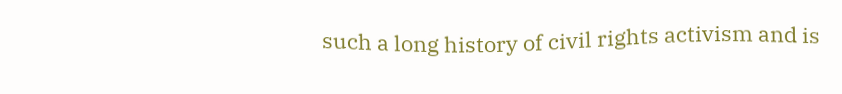such a long history of civil rights activism and is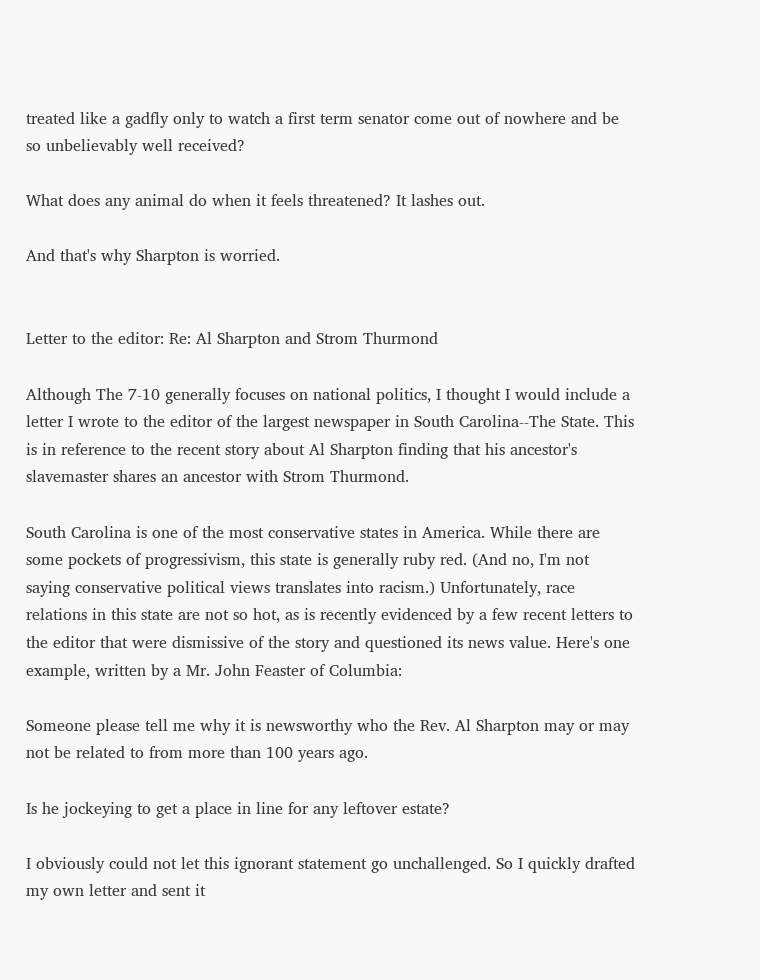treated like a gadfly only to watch a first term senator come out of nowhere and be so unbelievably well received?

What does any animal do when it feels threatened? It lashes out.

And that's why Sharpton is worried.


Letter to the editor: Re: Al Sharpton and Strom Thurmond

Although The 7-10 generally focuses on national politics, I thought I would include a letter I wrote to the editor of the largest newspaper in South Carolina--The State. This is in reference to the recent story about Al Sharpton finding that his ancestor's slavemaster shares an ancestor with Strom Thurmond.

South Carolina is one of the most conservative states in America. While there are some pockets of progressivism, this state is generally ruby red. (And no, I'm not saying conservative political views translates into racism.) Unfortunately, race relations in this state are not so hot, as is recently evidenced by a few recent letters to the editor that were dismissive of the story and questioned its news value. Here's one example, written by a Mr. John Feaster of Columbia:

Someone please tell me why it is newsworthy who the Rev. Al Sharpton may or may not be related to from more than 100 years ago.

Is he jockeying to get a place in line for any leftover estate?

I obviously could not let this ignorant statement go unchallenged. So I quickly drafted my own letter and sent it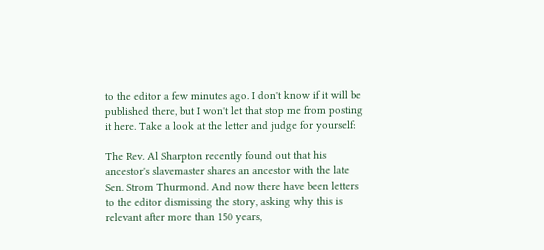to the editor a few minutes ago. I don't know if it will be published there, but I won't let that stop me from posting it here. Take a look at the letter and judge for yourself:

The Rev. Al Sharpton recently found out that his ancestor's slavemaster shares an ancestor with the late Sen. Strom Thurmond. And now there have been letters to the editor dismissing the story, asking why this is relevant after more than 150 years,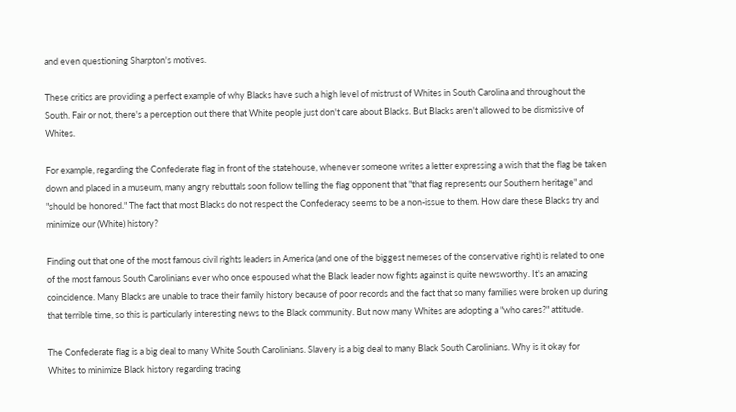and even questioning Sharpton's motives.

These critics are providing a perfect example of why Blacks have such a high level of mistrust of Whites in South Carolina and throughout the South. Fair or not, there's a perception out there that White people just don't care about Blacks. But Blacks aren't allowed to be dismissive of Whites.

For example, regarding the Confederate flag in front of the statehouse, whenever someone writes a letter expressing a wish that the flag be taken down and placed in a museum, many angry rebuttals soon follow telling the flag opponent that "that flag represents our Southern heritage" and "should be honored." The fact that most Blacks do not respect the Confederacy seems to be a non-issue to them. How dare these Blacks try and minimize our (White) history?

Finding out that one of the most famous civil rights leaders in America (and one of the biggest nemeses of the conservative right) is related to one of the most famous South Carolinians ever who once espoused what the Black leader now fights against is quite newsworthy. It's an amazing coincidence. Many Blacks are unable to trace their family history because of poor records and the fact that so many families were broken up during that terrible time, so this is particularly interesting news to the Black community. But now many Whites are adopting a "who cares?" attitude.

The Confederate flag is a big deal to many White South Carolinians. Slavery is a big deal to many Black South Carolinians. Why is it okay for Whites to minimize Black history regarding tracing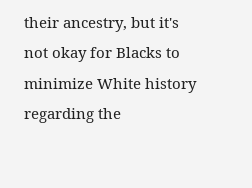their ancestry, but it's not okay for Blacks to minimize White history regarding the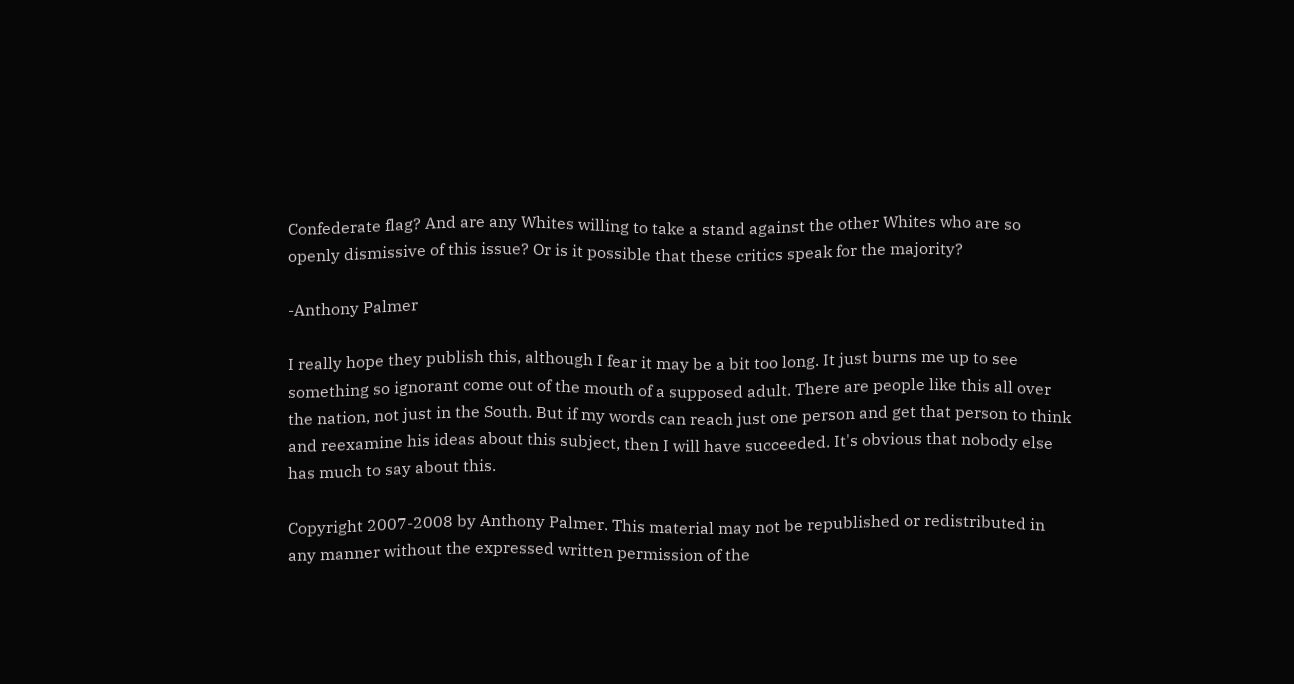Confederate flag? And are any Whites willing to take a stand against the other Whites who are so openly dismissive of this issue? Or is it possible that these critics speak for the majority?

-Anthony Palmer

I really hope they publish this, although I fear it may be a bit too long. It just burns me up to see something so ignorant come out of the mouth of a supposed adult. There are people like this all over the nation, not just in the South. But if my words can reach just one person and get that person to think and reexamine his ideas about this subject, then I will have succeeded. It's obvious that nobody else has much to say about this.

Copyright 2007-2008 by Anthony Palmer. This material may not be republished or redistributed in any manner without the expressed written permission of the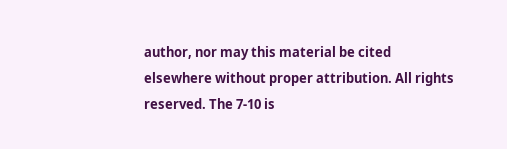author, nor may this material be cited elsewhere without proper attribution. All rights reserved. The 7-10 is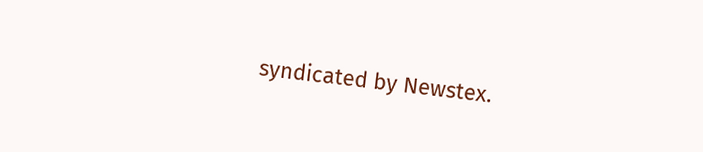syndicated by Newstex.